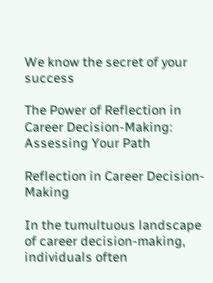We know the secret of your success

The Power of Reflection in Career Decision-Making: Assessing Your Path

Reflection in Career Decision-Making

In the tumultuous landscape of career decision-making, individuals often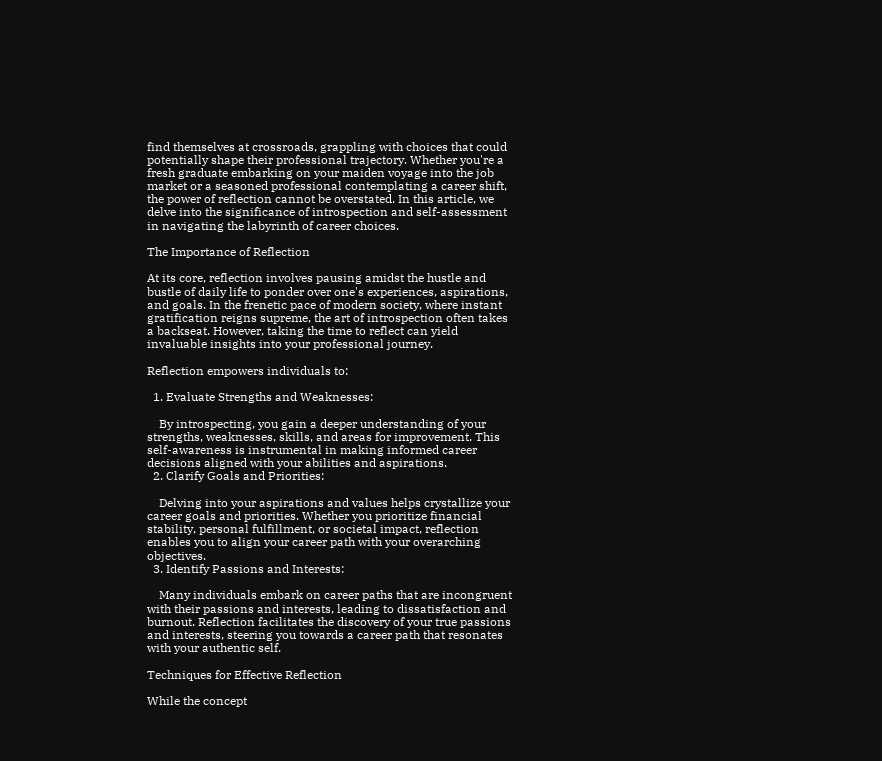find themselves at crossroads, grappling with choices that could potentially shape their professional trajectory. Whether you're a fresh graduate embarking on your maiden voyage into the job market or a seasoned professional contemplating a career shift, the power of reflection cannot be overstated. In this article, we delve into the significance of introspection and self-assessment in navigating the labyrinth of career choices.

The Importance of Reflection

At its core, reflection involves pausing amidst the hustle and bustle of daily life to ponder over one's experiences, aspirations, and goals. In the frenetic pace of modern society, where instant gratification reigns supreme, the art of introspection often takes a backseat. However, taking the time to reflect can yield invaluable insights into your professional journey.

Reflection empowers individuals to:

  1. Evaluate Strengths and Weaknesses:

    By introspecting, you gain a deeper understanding of your strengths, weaknesses, skills, and areas for improvement. This self-awareness is instrumental in making informed career decisions aligned with your abilities and aspirations.
  2. Clarify Goals and Priorities:

    Delving into your aspirations and values helps crystallize your career goals and priorities. Whether you prioritize financial stability, personal fulfillment, or societal impact, reflection enables you to align your career path with your overarching objectives.
  3. Identify Passions and Interests:

    Many individuals embark on career paths that are incongruent with their passions and interests, leading to dissatisfaction and burnout. Reflection facilitates the discovery of your true passions and interests, steering you towards a career path that resonates with your authentic self.

Techniques for Effective Reflection

While the concept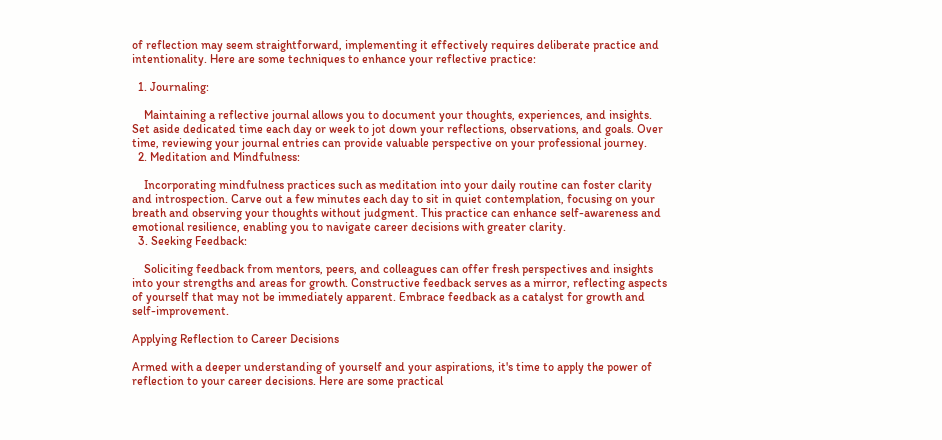of reflection may seem straightforward, implementing it effectively requires deliberate practice and intentionality. Here are some techniques to enhance your reflective practice:

  1. Journaling:

    Maintaining a reflective journal allows you to document your thoughts, experiences, and insights. Set aside dedicated time each day or week to jot down your reflections, observations, and goals. Over time, reviewing your journal entries can provide valuable perspective on your professional journey.
  2. Meditation and Mindfulness:

    Incorporating mindfulness practices such as meditation into your daily routine can foster clarity and introspection. Carve out a few minutes each day to sit in quiet contemplation, focusing on your breath and observing your thoughts without judgment. This practice can enhance self-awareness and emotional resilience, enabling you to navigate career decisions with greater clarity.
  3. Seeking Feedback:

    Soliciting feedback from mentors, peers, and colleagues can offer fresh perspectives and insights into your strengths and areas for growth. Constructive feedback serves as a mirror, reflecting aspects of yourself that may not be immediately apparent. Embrace feedback as a catalyst for growth and self-improvement.

Applying Reflection to Career Decisions

Armed with a deeper understanding of yourself and your aspirations, it's time to apply the power of reflection to your career decisions. Here are some practical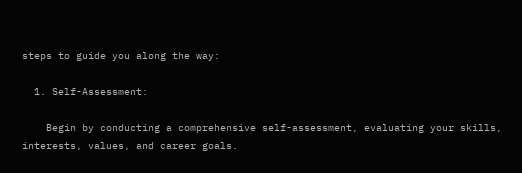steps to guide you along the way:

  1. Self-Assessment:

    Begin by conducting a comprehensive self-assessment, evaluating your skills, interests, values, and career goals.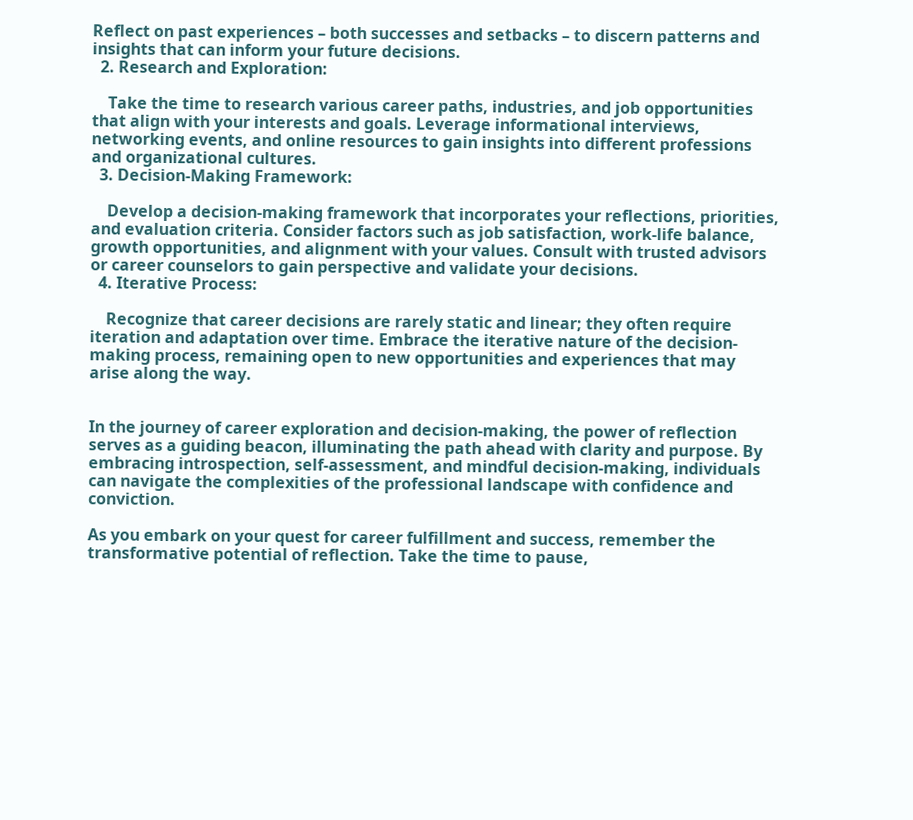Reflect on past experiences – both successes and setbacks – to discern patterns and insights that can inform your future decisions.
  2. Research and Exploration:

    Take the time to research various career paths, industries, and job opportunities that align with your interests and goals. Leverage informational interviews, networking events, and online resources to gain insights into different professions and organizational cultures.
  3. Decision-Making Framework:

    Develop a decision-making framework that incorporates your reflections, priorities, and evaluation criteria. Consider factors such as job satisfaction, work-life balance, growth opportunities, and alignment with your values. Consult with trusted advisors or career counselors to gain perspective and validate your decisions.
  4. Iterative Process:

    Recognize that career decisions are rarely static and linear; they often require iteration and adaptation over time. Embrace the iterative nature of the decision-making process, remaining open to new opportunities and experiences that may arise along the way.


In the journey of career exploration and decision-making, the power of reflection serves as a guiding beacon, illuminating the path ahead with clarity and purpose. By embracing introspection, self-assessment, and mindful decision-making, individuals can navigate the complexities of the professional landscape with confidence and conviction.

As you embark on your quest for career fulfillment and success, remember the transformative potential of reflection. Take the time to pause,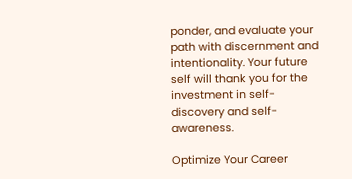ponder, and evaluate your path with discernment and intentionality. Your future self will thank you for the investment in self-discovery and self-awareness.

Optimize Your Career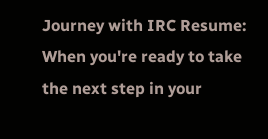Journey with IRC Resume: When you're ready to take the next step in your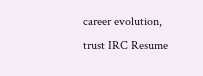career evolution, trust IRC Resume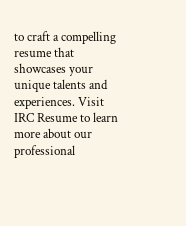to craft a compelling resume that showcases your unique talents and experiences. Visit IRC Resume to learn more about our professional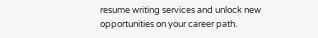resume writing services and unlock new opportunities on your career path.